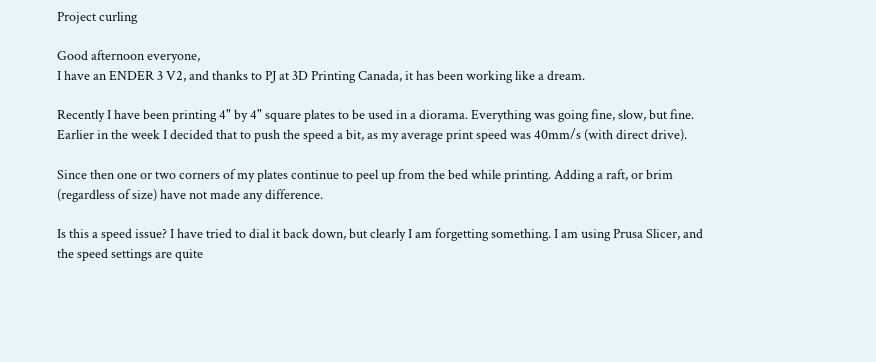Project curling

Good afternoon everyone,
I have an ENDER 3 V2, and thanks to PJ at 3D Printing Canada, it has been working like a dream.

Recently I have been printing 4" by 4" square plates to be used in a diorama. Everything was going fine, slow, but fine. Earlier in the week I decided that to push the speed a bit, as my average print speed was 40mm/s (with direct drive).

Since then one or two corners of my plates continue to peel up from the bed while printing. Adding a raft, or brim (regardless of size) have not made any difference.

Is this a speed issue? I have tried to dial it back down, but clearly I am forgetting something. I am using Prusa Slicer, and the speed settings are quite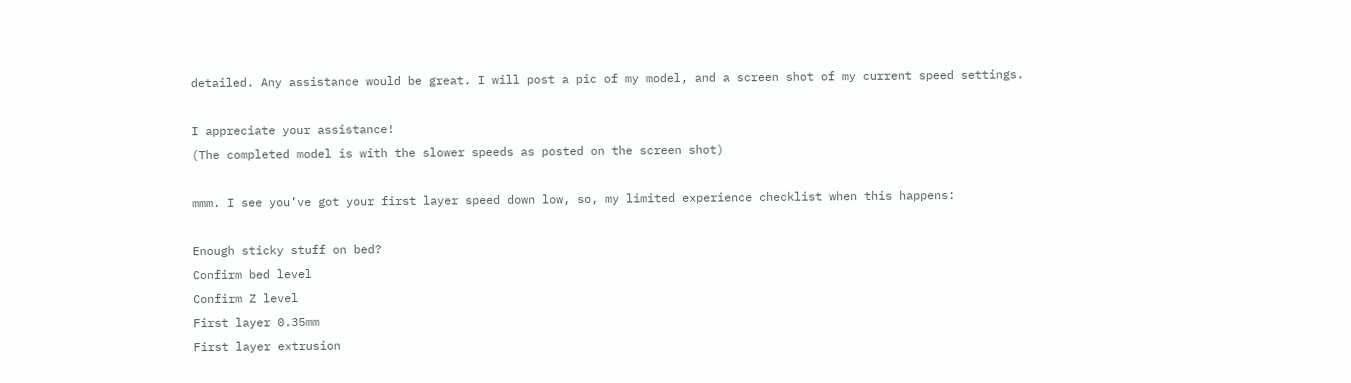detailed. Any assistance would be great. I will post a pic of my model, and a screen shot of my current speed settings.

I appreciate your assistance!
(The completed model is with the slower speeds as posted on the screen shot)

mmm. I see you’ve got your first layer speed down low, so, my limited experience checklist when this happens:

Enough sticky stuff on bed?
Confirm bed level
Confirm Z level
First layer 0.35mm
First layer extrusion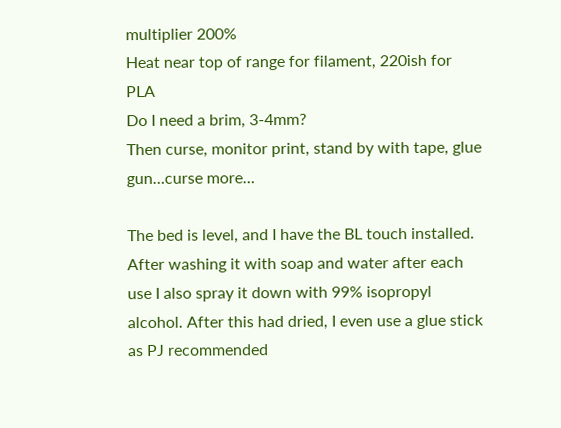multiplier 200%
Heat near top of range for filament, 220ish for PLA
Do I need a brim, 3-4mm?
Then curse, monitor print, stand by with tape, glue gun…curse more…

The bed is level, and I have the BL touch installed. After washing it with soap and water after each use I also spray it down with 99% isopropyl alcohol. After this had dried, I even use a glue stick as PJ recommended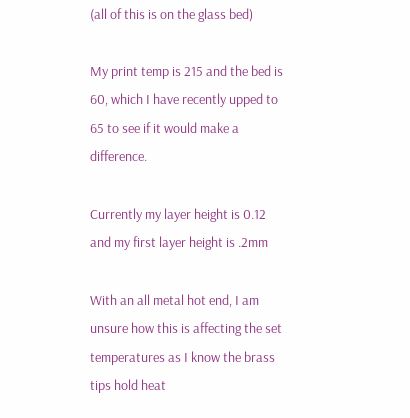(all of this is on the glass bed)

My print temp is 215 and the bed is 60, which I have recently upped to 65 to see if it would make a difference.

Currently my layer height is 0.12 and my first layer height is .2mm

With an all metal hot end, I am unsure how this is affecting the set temperatures as I know the brass tips hold heat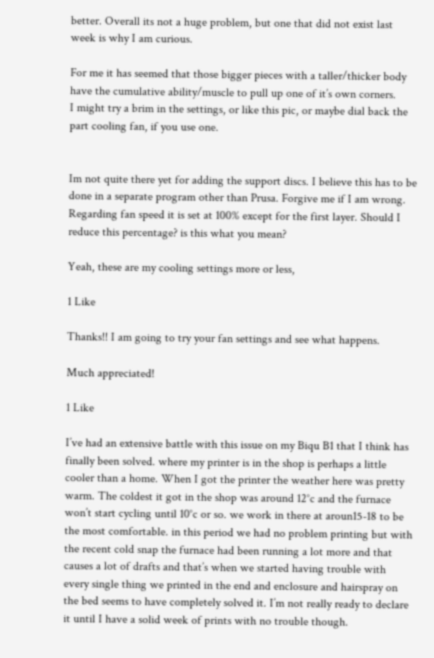better. Overall its not a huge problem, but one that did not exist last week is why I am curious.

For me it has seemed that those bigger pieces with a taller/thicker body have the cumulative ability/muscle to pull up one of it’s own corners.
I might try a brim in the settings, or like this pic, or maybe dial back the part cooling fan, if you use one.


Im not quite there yet for adding the support discs. I believe this has to be done in a separate program other than Prusa. Forgive me if I am wrong. Regarding fan speed it is set at 100% except for the first layer. Should I reduce this percentage? is this what you mean?

Yeah, these are my cooling settings more or less,

1 Like

Thanks!! I am going to try your fan settings and see what happens.

Much appreciated!

1 Like

I’ve had an extensive battle with this issue on my Biqu B1 that I think has finally been solved. where my printer is in the shop is perhaps a little cooler than a home. When I got the printer the weather here was pretty warm. The coldest it got in the shop was around 12°c and the furnace won’t start cycling until 10°c or so. we work in there at aroun15-18 to be the most comfortable. in this period we had no problem printing but with the recent cold snap the furnace had been running a lot more and that causes a lot of drafts and that’s when we started having trouble with every single thing we printed in the end and enclosure and hairspray on the bed seems to have completely solved it. I’m not really ready to declare it until I have a solid week of prints with no trouble though.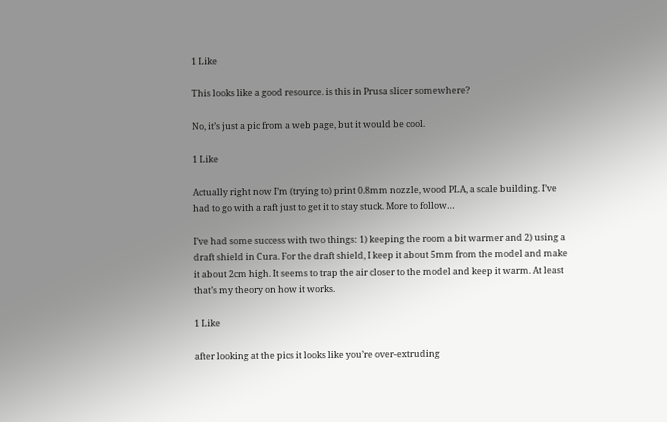1 Like

This looks like a good resource. is this in Prusa slicer somewhere?

No, it’s just a pic from a web page, but it would be cool.

1 Like

Actually right now I’m (trying to) print 0.8mm nozzle, wood PLA, a scale building. I’ve had to go with a raft just to get it to stay stuck. More to follow…

I’ve had some success with two things: 1) keeping the room a bit warmer and 2) using a draft shield in Cura. For the draft shield, I keep it about 5mm from the model and make it about 2cm high. It seems to trap the air closer to the model and keep it warm. At least that’s my theory on how it works.

1 Like

after looking at the pics it looks like you’re over-extruding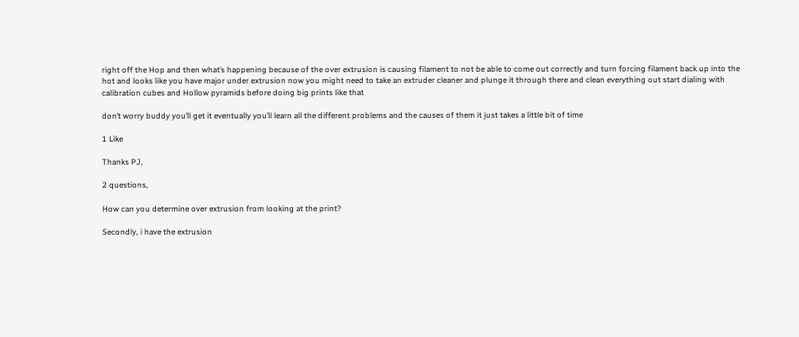right off the Hop and then what’s happening because of the over extrusion is causing filament to not be able to come out correctly and turn forcing filament back up into the hot and looks like you have major under extrusion now you might need to take an extruder cleaner and plunge it through there and clean everything out start dialing with calibration cubes and Hollow pyramids before doing big prints like that

don’t worry buddy you’ll get it eventually you’ll learn all the different problems and the causes of them it just takes a little bit of time

1 Like

Thanks PJ,

2 questions,

How can you determine over extrusion from looking at the print?

Secondly, i have the extrusion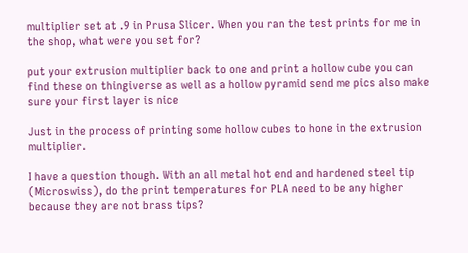multiplier set at .9 in Prusa Slicer. When you ran the test prints for me in the shop, what were you set for?

put your extrusion multiplier back to one and print a hollow cube you can find these on thingiverse as well as a hollow pyramid send me pics also make sure your first layer is nice

Just in the process of printing some hollow cubes to hone in the extrusion multiplier.

I have a question though. With an all metal hot end and hardened steel tip (Microswiss), do the print temperatures for PLA need to be any higher because they are not brass tips?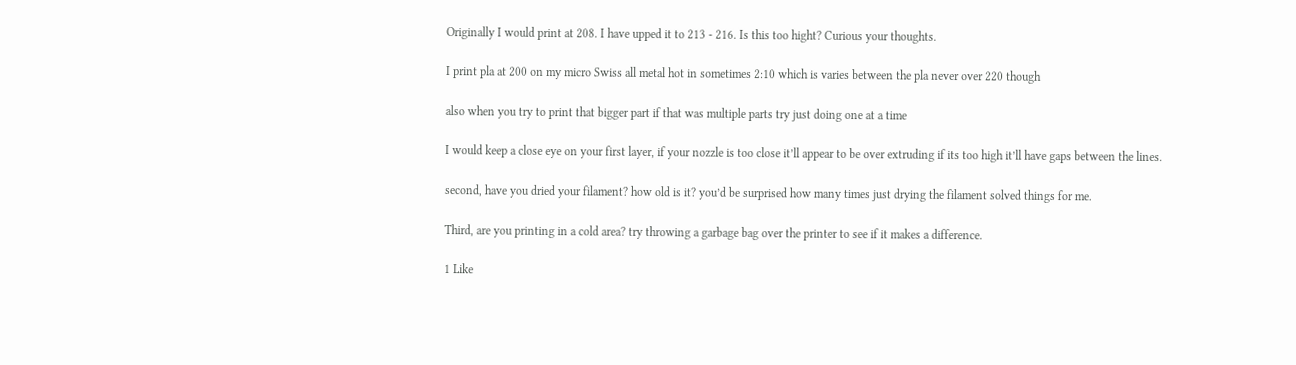Originally I would print at 208. I have upped it to 213 - 216. Is this too hight? Curious your thoughts.

I print pla at 200 on my micro Swiss all metal hot in sometimes 2:10 which is varies between the pla never over 220 though

also when you try to print that bigger part if that was multiple parts try just doing one at a time

I would keep a close eye on your first layer, if your nozzle is too close it’ll appear to be over extruding if its too high it’ll have gaps between the lines.

second, have you dried your filament? how old is it? you’d be surprised how many times just drying the filament solved things for me.

Third, are you printing in a cold area? try throwing a garbage bag over the printer to see if it makes a difference.

1 Like